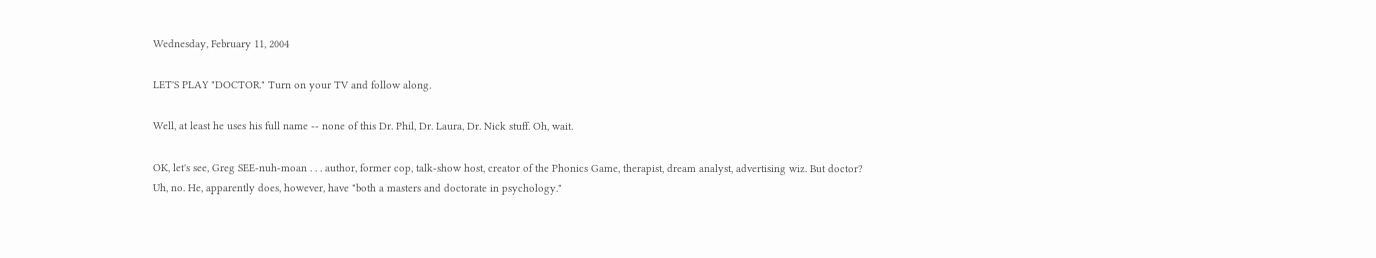Wednesday, February 11, 2004

LET'S PLAY "DOCTOR." Turn on your TV and follow along.

Well, at least he uses his full name -- none of this Dr. Phil, Dr. Laura, Dr. Nick stuff. Oh, wait.

OK, let's see, Greg SEE-nuh-moan . . . author, former cop, talk-show host, creator of the Phonics Game, therapist, dream analyst, advertising wiz. But doctor? Uh, no. He, apparently does, however, have "both a masters and doctorate in psychology."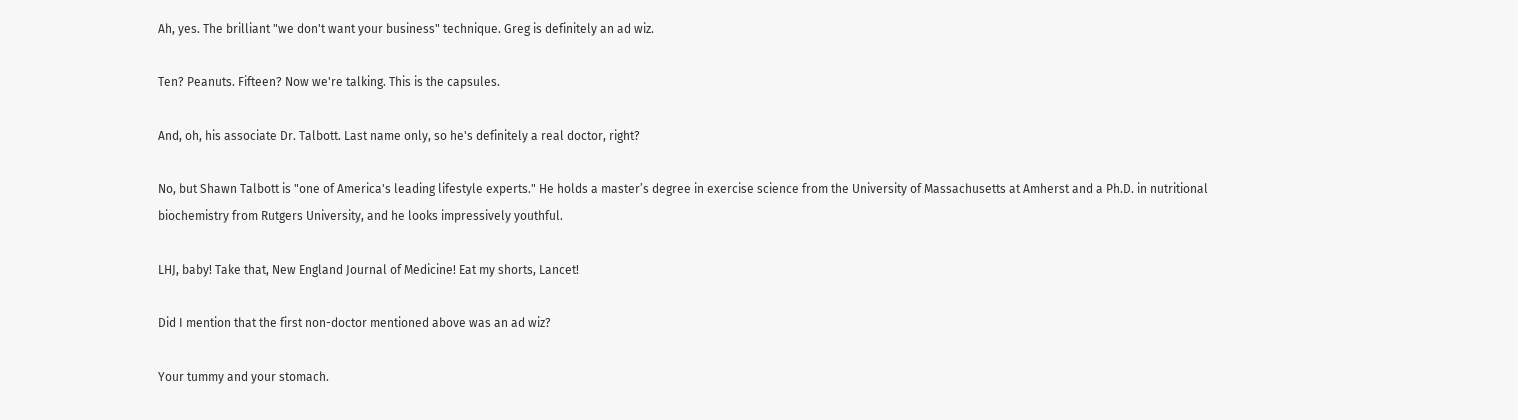Ah, yes. The brilliant "we don't want your business" technique. Greg is definitely an ad wiz.

Ten? Peanuts. Fifteen? Now we're talking. This is the capsules.

And, oh, his associate Dr. Talbott. Last name only, so he's definitely a real doctor, right?

No, but Shawn Talbott is "one of America's leading lifestyle experts." He holds a master’s degree in exercise science from the University of Massachusetts at Amherst and a Ph.D. in nutritional biochemistry from Rutgers University, and he looks impressively youthful.

LHJ, baby! Take that, New England Journal of Medicine! Eat my shorts, Lancet!

Did I mention that the first non-doctor mentioned above was an ad wiz?

Your tummy and your stomach.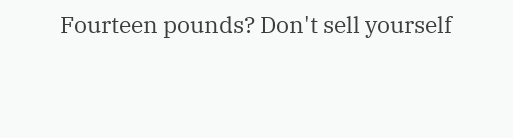Fourteen pounds? Don't sell yourself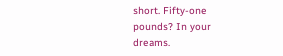short. Fifty-one pounds? In your dreams.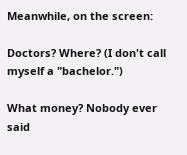Meanwhile, on the screen:

Doctors? Where? (I don't call myself a "bachelor.")

What money? Nobody ever said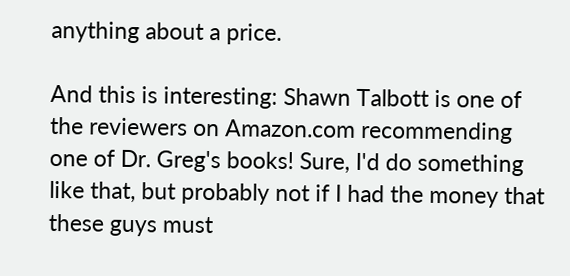anything about a price.

And this is interesting: Shawn Talbott is one of the reviewers on Amazon.com recommending one of Dr. Greg's books! Sure, I'd do something like that, but probably not if I had the money that these guys must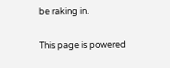be raking in.

This page is powered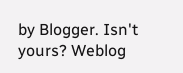by Blogger. Isn't yours? Weblog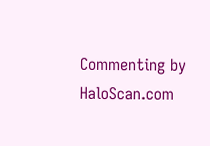Commenting by HaloScan.com